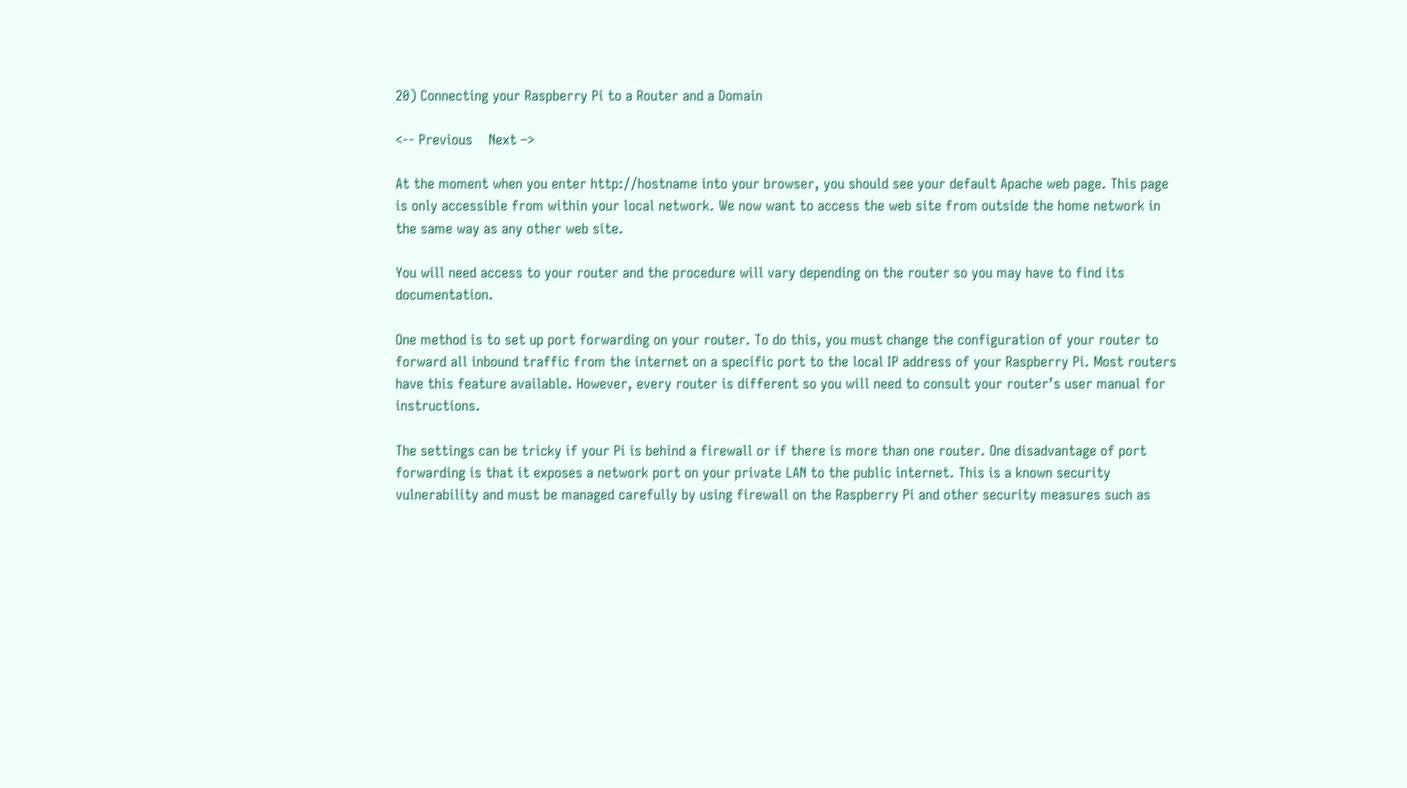20) Connecting your Raspberry Pi to a Router and a Domain

<-- Previous    Next –>

At the moment when you enter http://hostname into your browser, you should see your default Apache web page. This page is only accessible from within your local network. We now want to access the web site from outside the home network in the same way as any other web site.

You will need access to your router and the procedure will vary depending on the router so you may have to find its documentation.

One method is to set up port forwarding on your router. To do this, you must change the configuration of your router to forward all inbound traffic from the internet on a specific port to the local IP address of your Raspberry Pi. Most routers have this feature available. However, every router is different so you will need to consult your router’s user manual for instructions.

The settings can be tricky if your Pi is behind a firewall or if there is more than one router. One disadvantage of port forwarding is that it exposes a network port on your private LAN to the public internet. This is a known security vulnerability and must be managed carefully by using firewall on the Raspberry Pi and other security measures such as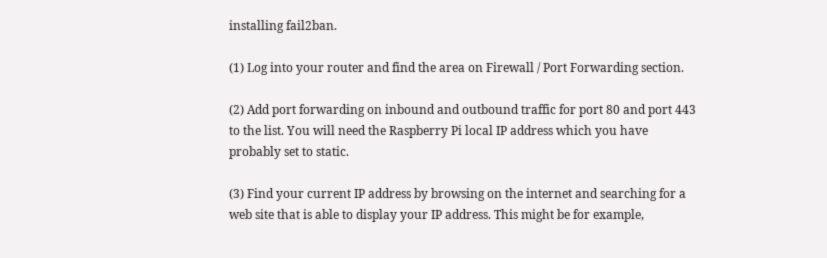installing fail2ban.

(1) Log into your router and find the area on Firewall / Port Forwarding section.

(2) Add port forwarding on inbound and outbound traffic for port 80 and port 443 to the list. You will need the Raspberry Pi local IP address which you have probably set to static.

(3) Find your current IP address by browsing on the internet and searching for a web site that is able to display your IP address. This might be for example,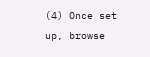(4) Once set up, browse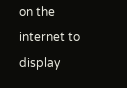on the internet to display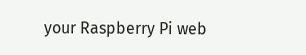your Raspberry Pi web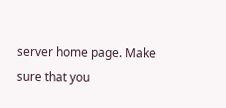server home page. Make sure that you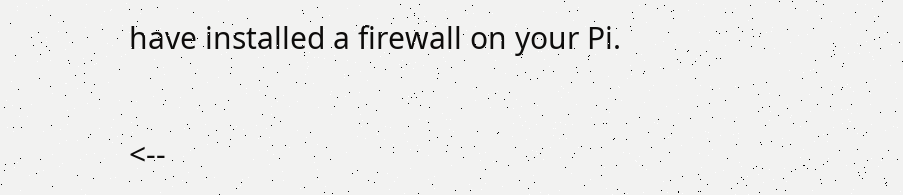have installed a firewall on your Pi.

<--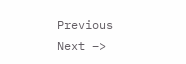Previous    Next –>